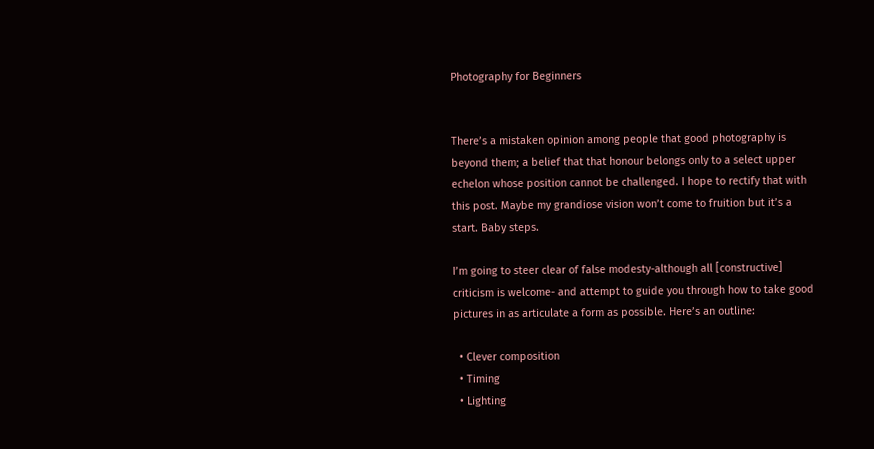Photography for Beginners


There’s a mistaken opinion among people that good photography is beyond them; a belief that that honour belongs only to a select upper echelon whose position cannot be challenged. I hope to rectify that with this post. Maybe my grandiose vision won’t come to fruition but it’s a start. Baby steps.

I’m going to steer clear of false modesty-although all [constructive] criticism is welcome- and attempt to guide you through how to take good pictures in as articulate a form as possible. Here’s an outline:

  • Clever composition
  • Timing
  • Lighting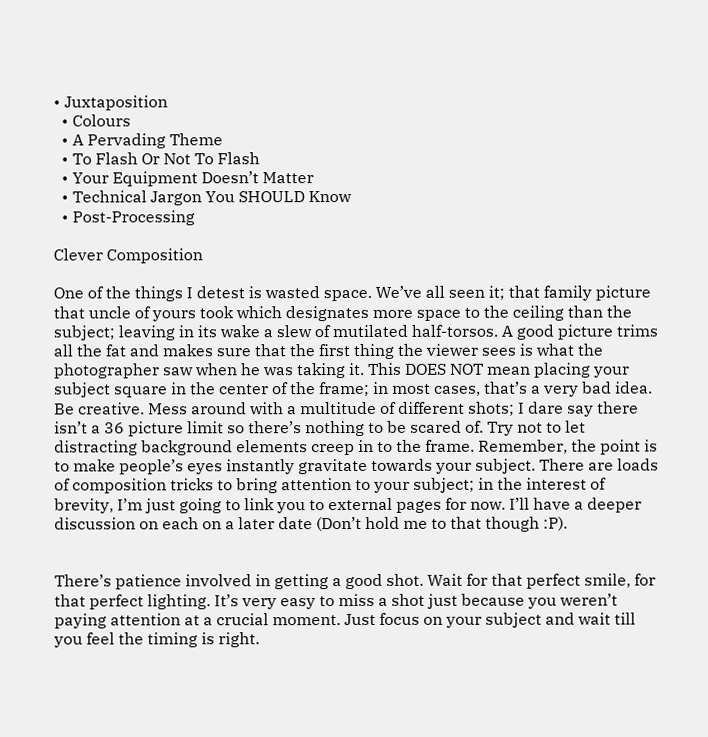• Juxtaposition
  • Colours
  • A Pervading Theme
  • To Flash Or Not To Flash
  • Your Equipment Doesn’t Matter
  • Technical Jargon You SHOULD Know
  • Post-Processing

Clever Composition

One of the things I detest is wasted space. We’ve all seen it; that family picture that uncle of yours took which designates more space to the ceiling than the subject; leaving in its wake a slew of mutilated half-torsos. A good picture trims all the fat and makes sure that the first thing the viewer sees is what the photographer saw when he was taking it. This DOES NOT mean placing your subject square in the center of the frame; in most cases, that’s a very bad idea. Be creative. Mess around with a multitude of different shots; I dare say there isn’t a 36 picture limit so there’s nothing to be scared of. Try not to let distracting background elements creep in to the frame. Remember, the point is to make people’s eyes instantly gravitate towards your subject. There are loads of composition tricks to bring attention to your subject; in the interest of brevity, I’m just going to link you to external pages for now. I’ll have a deeper discussion on each on a later date (Don’t hold me to that though :P).


There’s patience involved in getting a good shot. Wait for that perfect smile, for that perfect lighting. It’s very easy to miss a shot just because you weren’t paying attention at a crucial moment. Just focus on your subject and wait till you feel the timing is right.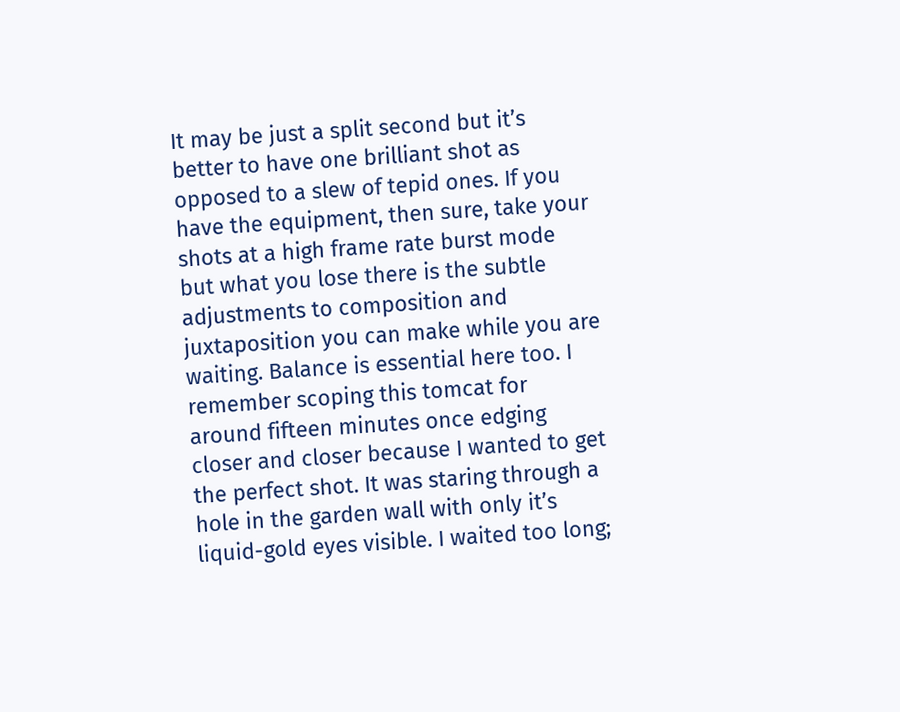It may be just a split second but it’s better to have one brilliant shot as opposed to a slew of tepid ones. If you have the equipment, then sure, take your shots at a high frame rate burst mode but what you lose there is the subtle adjustments to composition and juxtaposition you can make while you are waiting. Balance is essential here too. I remember scoping this tomcat for around fifteen minutes once edging closer and closer because I wanted to get the perfect shot. It was staring through a hole in the garden wall with only it’s liquid-gold eyes visible. I waited too long;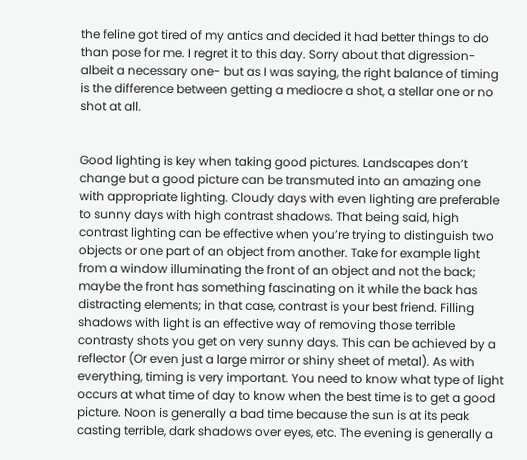the feline got tired of my antics and decided it had better things to do than pose for me. I regret it to this day. Sorry about that digression- albeit a necessary one- but as I was saying, the right balance of timing is the difference between getting a mediocre a shot, a stellar one or no shot at all.


Good lighting is key when taking good pictures. Landscapes don’t change but a good picture can be transmuted into an amazing one with appropriate lighting. Cloudy days with even lighting are preferable to sunny days with high contrast shadows. That being said, high contrast lighting can be effective when you’re trying to distinguish two objects or one part of an object from another. Take for example light from a window illuminating the front of an object and not the back; maybe the front has something fascinating on it while the back has distracting elements; in that case, contrast is your best friend. Filling shadows with light is an effective way of removing those terrible contrasty shots you get on very sunny days. This can be achieved by a reflector (Or even just a large mirror or shiny sheet of metal). As with everything, timing is very important. You need to know what type of light occurs at what time of day to know when the best time is to get a good picture. Noon is generally a bad time because the sun is at its peak casting terrible, dark shadows over eyes, etc. The evening is generally a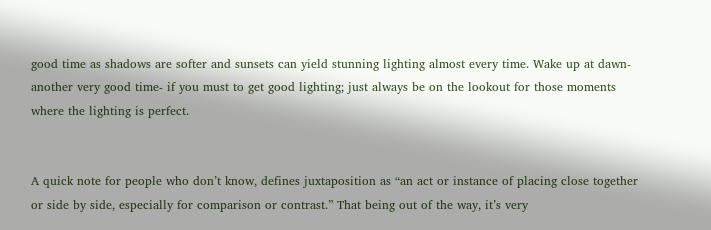good time as shadows are softer and sunsets can yield stunning lighting almost every time. Wake up at dawn- another very good time- if you must to get good lighting; just always be on the lookout for those moments where the lighting is perfect.


A quick note for people who don’t know, defines juxtaposition as “an act or instance of placing close together or side by side, especially for comparison or contrast.” That being out of the way, it’s very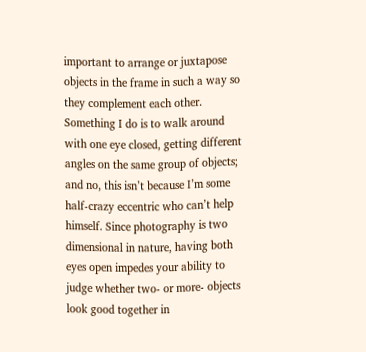important to arrange or juxtapose objects in the frame in such a way so they complement each other. Something I do is to walk around with one eye closed, getting different angles on the same group of objects; and no, this isn’t because I’m some half-crazy eccentric who can’t help himself. Since photography is two dimensional in nature, having both eyes open impedes your ability to judge whether two- or more- objects look good together in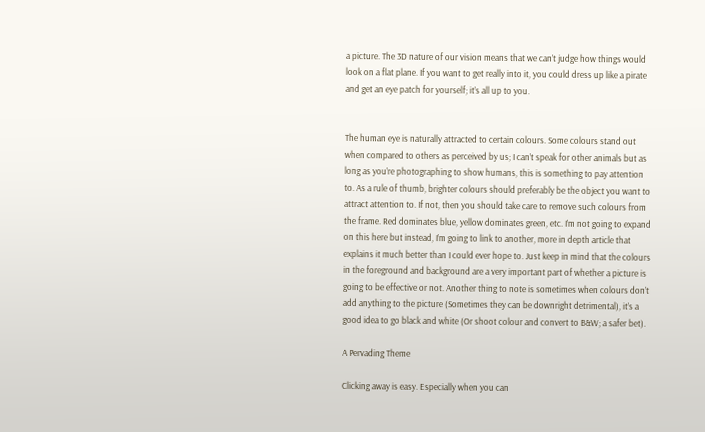a picture. The 3D nature of our vision means that we can’t judge how things would look on a flat plane. If you want to get really into it, you could dress up like a pirate and get an eye patch for yourself; it’s all up to you.


The human eye is naturally attracted to certain colours. Some colours stand out when compared to others as perceived by us; I can’t speak for other animals but as long as you’re photographing to show humans, this is something to pay attention to. As a rule of thumb, brighter colours should preferably be the object you want to attract attention to. If not, then you should take care to remove such colours from the frame. Red dominates blue, yellow dominates green, etc. I’m not going to expand on this here but instead, I’m going to link to another, more in depth article that explains it much better than I could ever hope to. Just keep in mind that the colours in the foreground and background are a very important part of whether a picture is going to be effective or not. Another thing to note is sometimes when colours don’t add anything to the picture (Sometimes they can be downright detrimental), it’s a good idea to go black and white (Or shoot colour and convert to B&W; a safer bet).

A Pervading Theme

Clicking away is easy. Especially when you can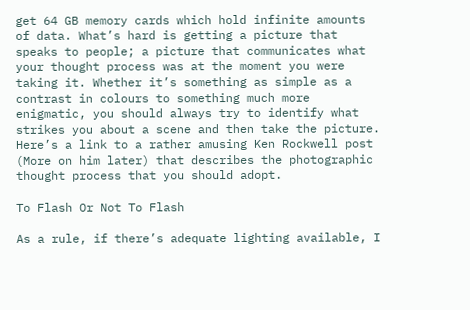get 64 GB memory cards which hold infinite amounts of data. What’s hard is getting a picture that speaks to people; a picture that communicates what your thought process was at the moment you were taking it. Whether it’s something as simple as a contrast in colours to something much more enigmatic, you should always try to identify what strikes you about a scene and then take the picture. Here’s a link to a rather amusing Ken Rockwell post (More on him later) that describes the photographic thought process that you should adopt.

To Flash Or Not To Flash

As a rule, if there’s adequate lighting available, I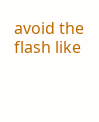avoid the flash like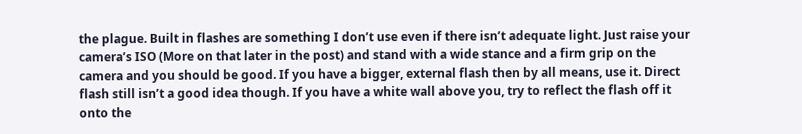the plague. Built in flashes are something I don’t use even if there isn’t adequate light. Just raise your camera’s ISO (More on that later in the post) and stand with a wide stance and a firm grip on the camera and you should be good. If you have a bigger, external flash then by all means, use it. Direct flash still isn’t a good idea though. If you have a white wall above you, try to reflect the flash off it onto the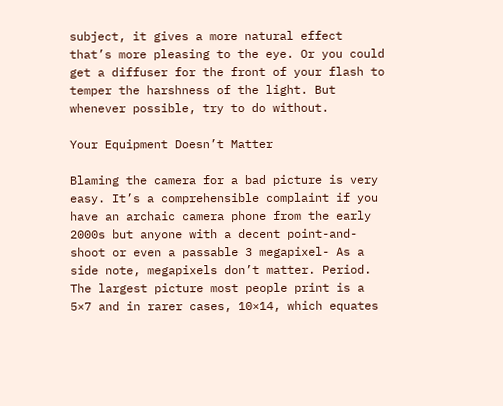subject, it gives a more natural effect that’s more pleasing to the eye. Or you could get a diffuser for the front of your flash to temper the harshness of the light. But whenever possible, try to do without.

Your Equipment Doesn’t Matter

Blaming the camera for a bad picture is very easy. It’s a comprehensible complaint if you have an archaic camera phone from the early 2000s but anyone with a decent point-and-shoot or even a passable 3 megapixel- As a side note, megapixels don’t matter. Period. The largest picture most people print is a 5×7 and in rarer cases, 10×14, which equates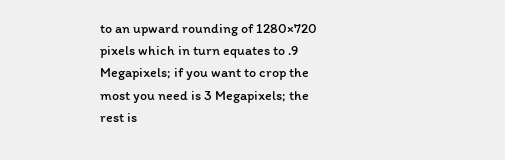to an upward rounding of 1280×720 pixels which in turn equates to .9 Megapixels; if you want to crop the most you need is 3 Megapixels; the rest is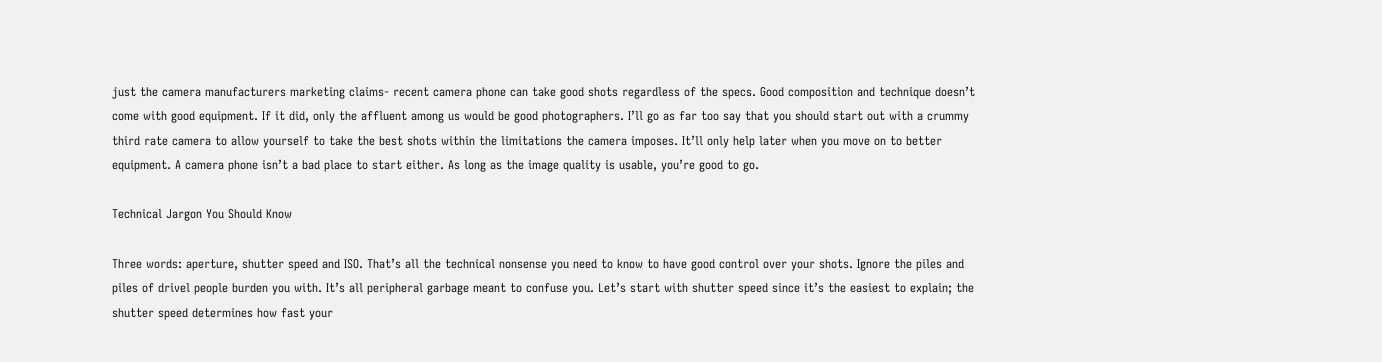just the camera manufacturers marketing claims- recent camera phone can take good shots regardless of the specs. Good composition and technique doesn’t come with good equipment. If it did, only the affluent among us would be good photographers. I’ll go as far too say that you should start out with a crummy third rate camera to allow yourself to take the best shots within the limitations the camera imposes. It’ll only help later when you move on to better equipment. A camera phone isn’t a bad place to start either. As long as the image quality is usable, you’re good to go.

Technical Jargon You Should Know

Three words: aperture, shutter speed and ISO. That’s all the technical nonsense you need to know to have good control over your shots. Ignore the piles and piles of drivel people burden you with. It’s all peripheral garbage meant to confuse you. Let’s start with shutter speed since it’s the easiest to explain; the shutter speed determines how fast your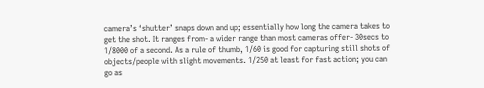camera’s ‘shutter’ snaps down and up; essentially how long the camera takes to get the shot. It ranges from- a wider range than most cameras offer- 30secs to 1/8000 of a second. As a rule of thumb, 1/60 is good for capturing still shots of objects/people with slight movements. 1/250 at least for fast action; you can go as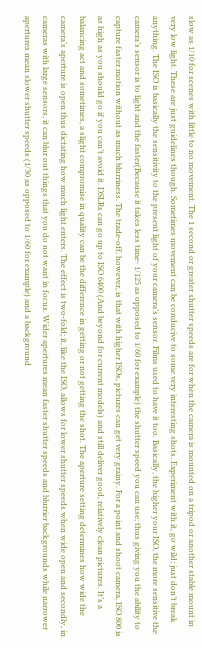slow as 1/10 for scenes with little to no movement. The 1 second or greater shutter speeds are for when the camera is mounted on a tripod or another stable mount in very low light. These are just guidelines though. Sometimes movement can be conducive to some very interesting shots. Experiment with it, go wild; just don’t break anything. The ISO is basically the sensitivity to the present light of your camera’s sensor. Films used to have it too. Basically, the higher your ISO, the more sensitive the camera’s sensor is to light and the faster(Because it takes less time- 1/125 as opposed to 1/60 for example) the shutter speed you can use; thus giving you the ability to capture faster motion without as much blurriness. The trade-off, however, is that with higher ISOs, pictures can get very grainy. For a point and shoot camera, ISO 800 is as high as you should go if you can’t avoid it. DSLRs can go up to ISO 6400 (And beyond for current models) and still deliver good, relatively clean pictures. It’s a balancing act and sometimes, a slight compromise in quality can be the difference in getting or not getting the shot. The aperture setting determines how wide the camera’s aperture is open thus dictating how much light enters. The effect is two-fold; it, like the ISO, allows for lower shutter speeds when wide open and secondly, in cameras with large sensors, it can blur out things that you do not want in focus. Wider apertures mean faster shutter speeds and blurrier backgrounds while narrower apertures mean slower shutter speeds (1/30 as opposed to 1/60 for example) and a background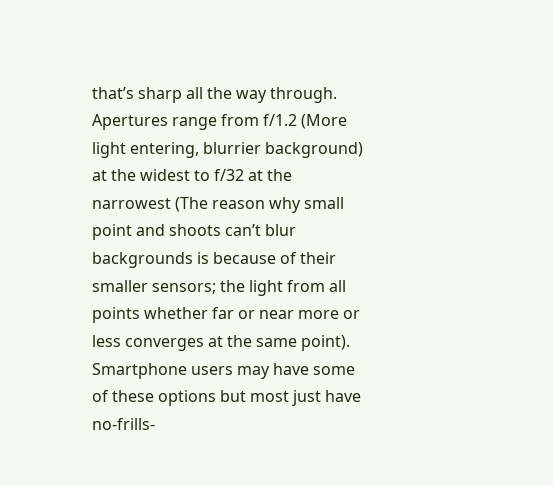that’s sharp all the way through. Apertures range from f/1.2 (More light entering, blurrier background) at the widest to f/32 at the narrowest (The reason why small point and shoots can’t blur backgrounds is because of their smaller sensors; the light from all points whether far or near more or less converges at the same point). Smartphone users may have some of these options but most just have no-frills-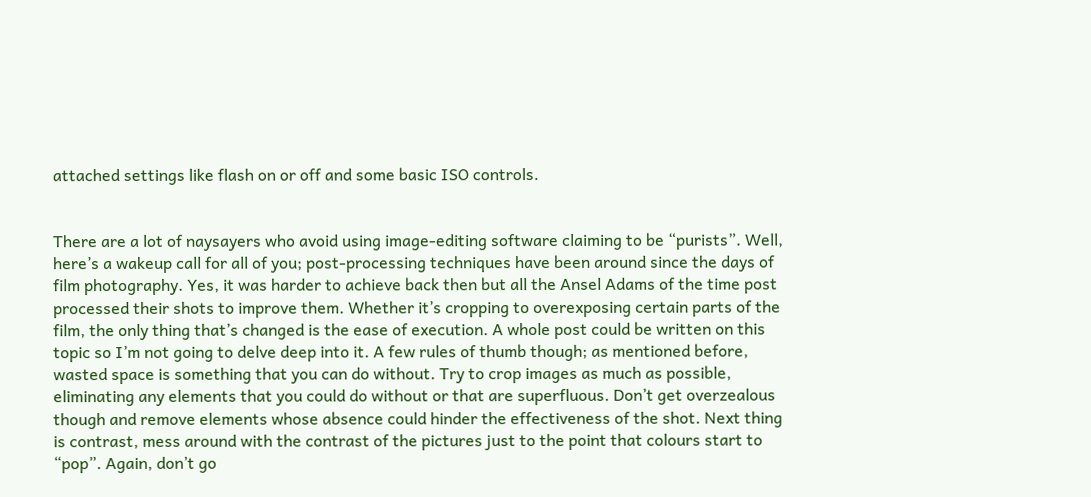attached settings like flash on or off and some basic ISO controls.


There are a lot of naysayers who avoid using image-editing software claiming to be “purists”. Well, here’s a wakeup call for all of you; post-processing techniques have been around since the days of film photography. Yes, it was harder to achieve back then but all the Ansel Adams of the time post processed their shots to improve them. Whether it’s cropping to overexposing certain parts of the film, the only thing that’s changed is the ease of execution. A whole post could be written on this topic so I’m not going to delve deep into it. A few rules of thumb though; as mentioned before, wasted space is something that you can do without. Try to crop images as much as possible, eliminating any elements that you could do without or that are superfluous. Don’t get overzealous though and remove elements whose absence could hinder the effectiveness of the shot. Next thing is contrast, mess around with the contrast of the pictures just to the point that colours start to “pop”. Again, don’t go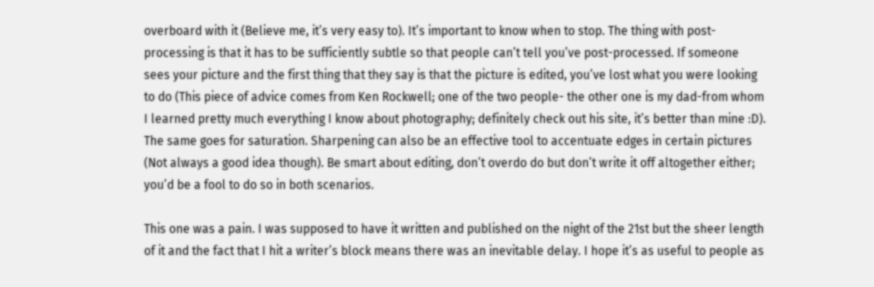overboard with it (Believe me, it’s very easy to). It’s important to know when to stop. The thing with post-processing is that it has to be sufficiently subtle so that people can’t tell you’ve post-processed. If someone sees your picture and the first thing that they say is that the picture is edited, you’ve lost what you were looking to do (This piece of advice comes from Ken Rockwell; one of the two people- the other one is my dad-from whom I learned pretty much everything I know about photography; definitely check out his site, it’s better than mine :D). The same goes for saturation. Sharpening can also be an effective tool to accentuate edges in certain pictures (Not always a good idea though). Be smart about editing, don’t overdo do but don’t write it off altogether either; you’d be a fool to do so in both scenarios.

This one was a pain. I was supposed to have it written and published on the night of the 21st but the sheer length of it and the fact that I hit a writer’s block means there was an inevitable delay. I hope it’s as useful to people as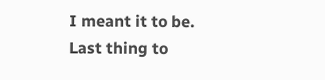I meant it to be. Last thing to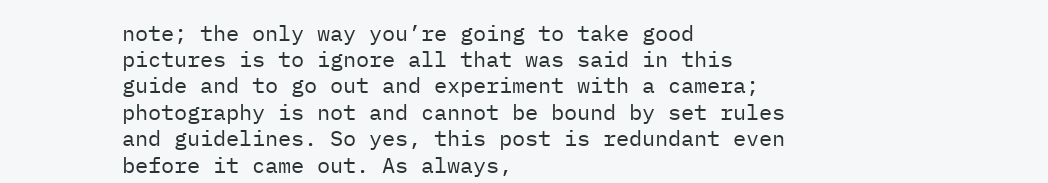note; the only way you’re going to take good pictures is to ignore all that was said in this guide and to go out and experiment with a camera; photography is not and cannot be bound by set rules and guidelines. So yes, this post is redundant even before it came out. As always,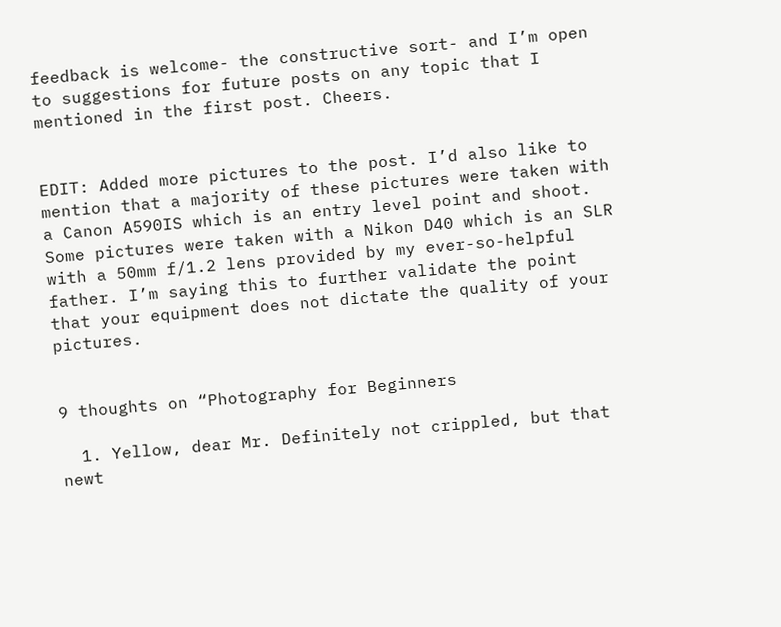feedback is welcome- the constructive sort- and I’m open to suggestions for future posts on any topic that I mentioned in the first post. Cheers.


EDIT: Added more pictures to the post. I’d also like to mention that a majority of these pictures were taken with a Canon A590IS which is an entry level point and shoot. Some pictures were taken with a Nikon D40 which is an SLR with a 50mm f/1.2 lens provided by my ever-so-helpful father. I’m saying this to further validate the point that your equipment does not dictate the quality of your pictures.


9 thoughts on “Photography for Beginners

  1. Yellow, dear Mr. Definitely not crippled, but that newt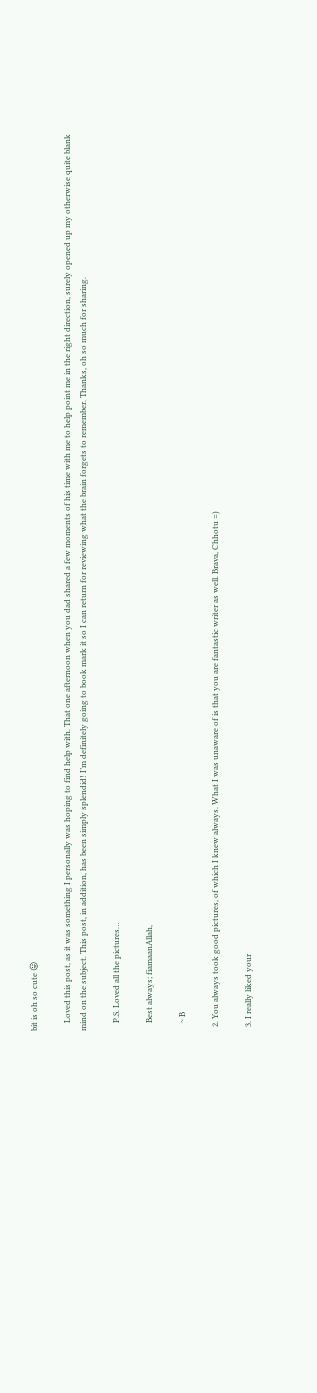bit is oh so cute 😛

    Loved this post, as it was something I personally was hoping to find help with. That one afternoon when you dad shared a few moments of his time with me to help point me in the right direction, surely opened up my otherwise quite blank mind on the subject. This post, in addition, has been simply splendid! I’m definitely going to book mark it so I can return for reviewing what the brain forgets to remember. Thanks, oh so much for sharing.

    P.S. Loved all the pictures…

    Best always; fiamaanAllah,

    ~ B

  2. You always took good pictures, of which I knew always. What I was unaware of is that you are fantastic writer as well. Brava, Chhotu =)

  3. I really liked your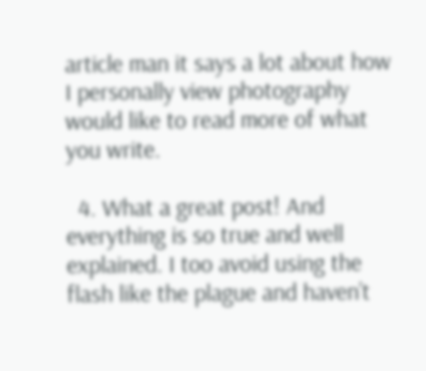article man it says a lot about how I personally view photography would like to read more of what you write.

  4. What a great post! And everything is so true and well explained. I too avoid using the flash like the plague and haven’t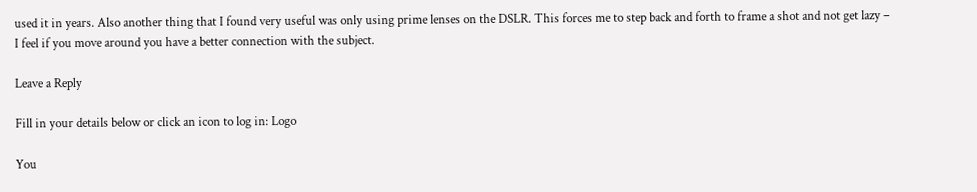used it in years. Also another thing that I found very useful was only using prime lenses on the DSLR. This forces me to step back and forth to frame a shot and not get lazy – I feel if you move around you have a better connection with the subject.

Leave a Reply

Fill in your details below or click an icon to log in: Logo

You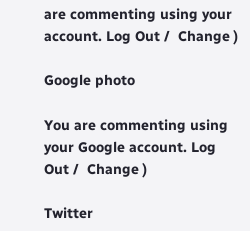are commenting using your account. Log Out /  Change )

Google photo

You are commenting using your Google account. Log Out /  Change )

Twitter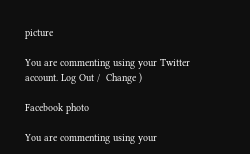picture

You are commenting using your Twitter account. Log Out /  Change )

Facebook photo

You are commenting using your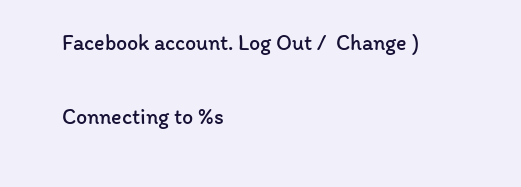Facebook account. Log Out /  Change )

Connecting to %s